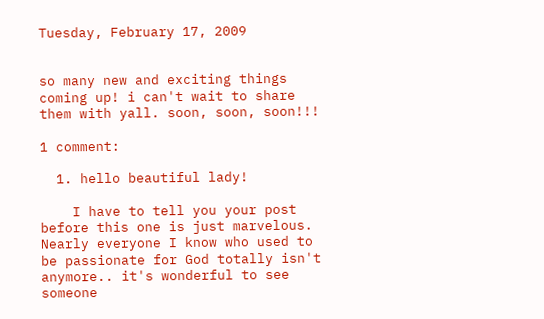Tuesday, February 17, 2009


so many new and exciting things coming up! i can't wait to share them with yall. soon, soon, soon!!!

1 comment:

  1. hello beautiful lady!

    I have to tell you your post before this one is just marvelous. Nearly everyone I know who used to be passionate for God totally isn't anymore.. it's wonderful to see someone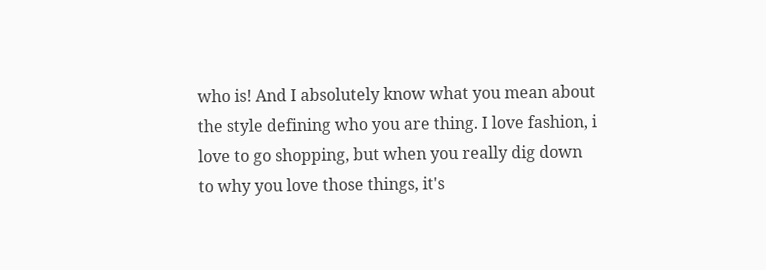who is! And I absolutely know what you mean about the style defining who you are thing. I love fashion, i love to go shopping, but when you really dig down to why you love those things, it's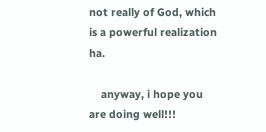not really of God, which is a powerful realization ha.

    anyway, i hope you are doing well!!!